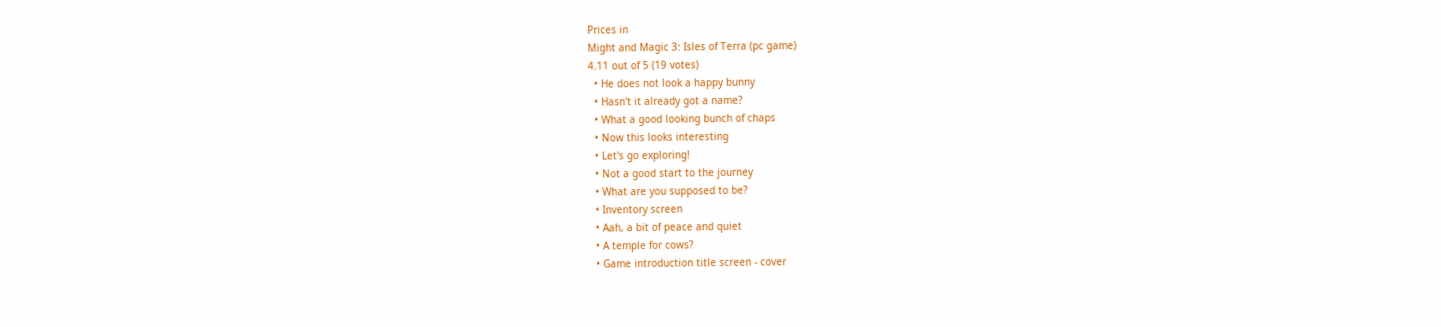Prices in
Might and Magic 3: Isles of Terra (pc game)
4.11 out of 5 (19 votes)
  • He does not look a happy bunny
  • Hasn't it already got a name?
  • What a good looking bunch of chaps
  • Now this looks interesting
  • Let's go exploring!
  • Not a good start to the journey
  • What are you supposed to be?
  • Inventory screen
  • Aah, a bit of peace and quiet
  • A temple for cows?
  • Game introduction title screen - cover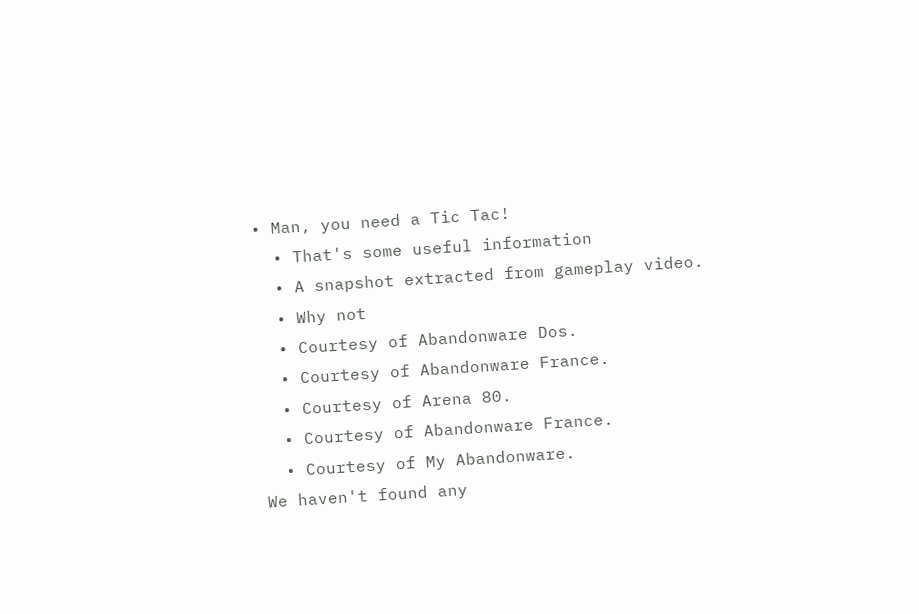• Man, you need a Tic Tac!
  • That's some useful information
  • A snapshot extracted from gameplay video.
  • Why not
  • Courtesy of Abandonware Dos.
  • Courtesy of Abandonware France.
  • Courtesy of Arena 80.
  • Courtesy of Abandonware France.
  • Courtesy of My Abandonware.
We haven't found any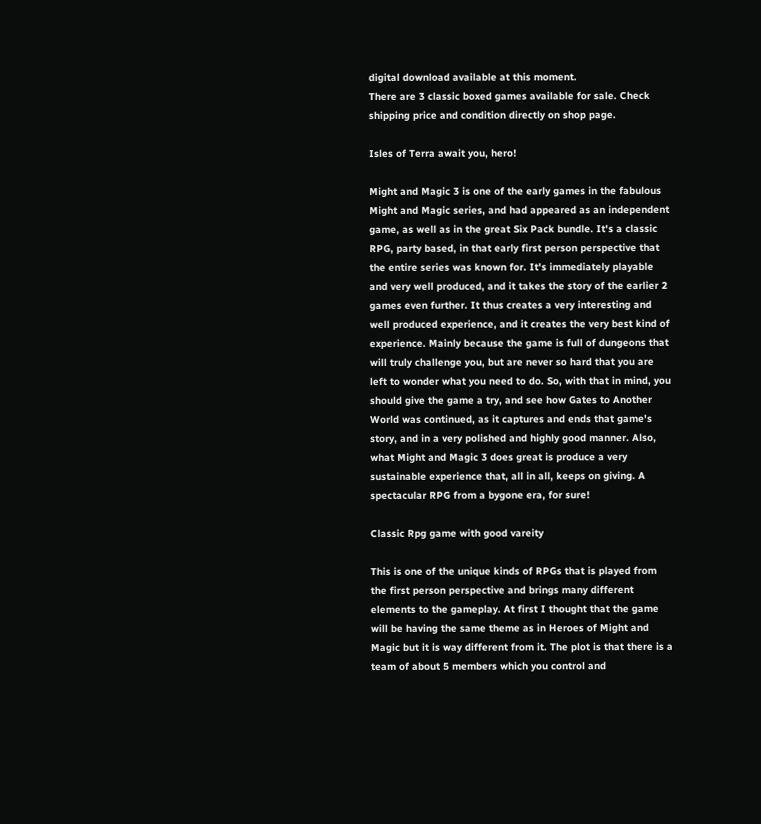digital download available at this moment.
There are 3 classic boxed games available for sale. Check shipping price and condition directly on shop page.

Isles of Terra await you, hero!

Might and Magic 3 is one of the early games in the fabulous Might and Magic series, and had appeared as an independent game, as well as in the great Six Pack bundle. It's a classic RPG, party based, in that early first person perspective that the entire series was known for. It's immediately playable and very well produced, and it takes the story of the earlier 2 games even further. It thus creates a very interesting and well produced experience, and it creates the very best kind of experience. Mainly because the game is full of dungeons that will truly challenge you, but are never so hard that you are left to wonder what you need to do. So, with that in mind, you should give the game a try, and see how Gates to Another World was continued, as it captures and ends that game's story, and in a very polished and highly good manner. Also, what Might and Magic 3 does great is produce a very sustainable experience that, all in all, keeps on giving. A spectacular RPG from a bygone era, for sure!

Classic Rpg game with good vareity

This is one of the unique kinds of RPGs that is played from the first person perspective and brings many different elements to the gameplay. At first I thought that the game will be having the same theme as in Heroes of Might and Magic but it is way different from it. The plot is that there is a team of about 5 members which you control and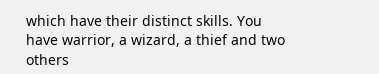which have their distinct skills. You have warrior, a wizard, a thief and two others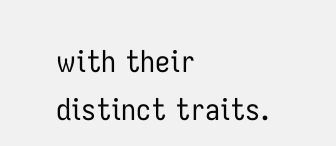with their distinct traits.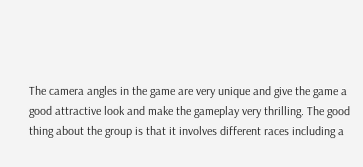The camera angles in the game are very unique and give the game a good attractive look and make the gameplay very thrilling. The good thing about the group is that it involves different races including a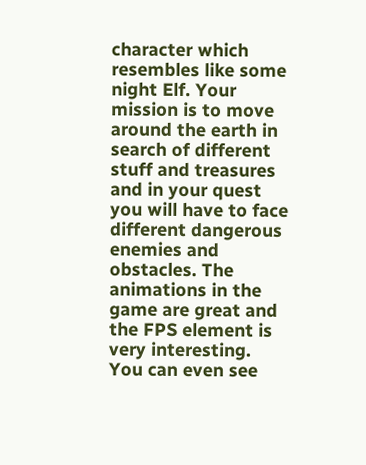character which resembles like some night Elf. Your mission is to move around the earth in search of different stuff and treasures and in your quest you will have to face different dangerous enemies and obstacles. The animations in the game are great and the FPS element is very interesting. You can even see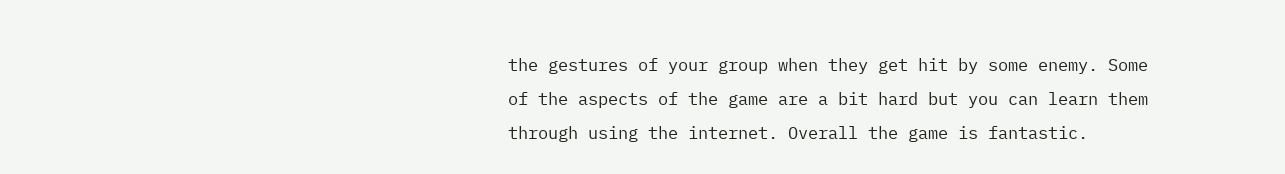the gestures of your group when they get hit by some enemy. Some of the aspects of the game are a bit hard but you can learn them through using the internet. Overall the game is fantastic.